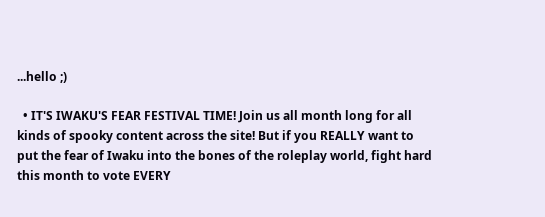...hello ;)

  • IT'S IWAKU'S FEAR FESTIVAL TIME! Join us all month long for all kinds of spooky content across the site! But if you REALLY want to put the fear of Iwaku into the bones of the roleplay world, fight hard this month to vote EVERY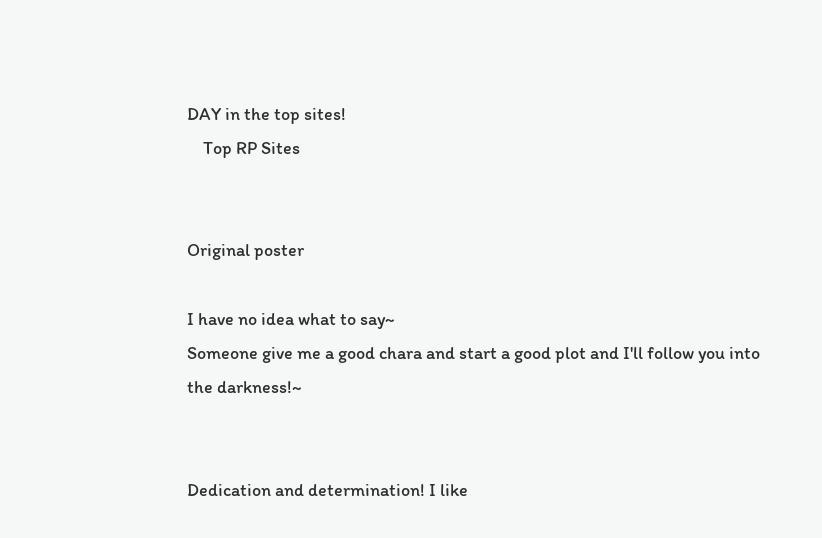DAY in the top sites!
    Top RP Sites


Original poster

I have no idea what to say~
Someone give me a good chara and start a good plot and I'll follow you into the darkness!~


Dedication and determination! I like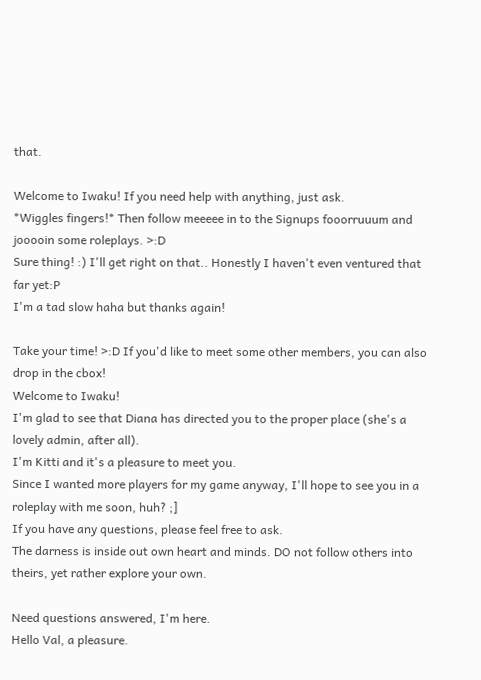that.

Welcome to Iwaku! If you need help with anything, just ask.
*Wiggles fingers!* Then follow meeeee in to the Signups fooorruuum and jooooin some roleplays. >:D
Sure thing! :) I'll get right on that.. Honestly I haven't even ventured that far yet:P
I'm a tad slow haha but thanks again!

Take your time! >:D If you'd like to meet some other members, you can also drop in the cbox!
Welcome to Iwaku!
I'm glad to see that Diana has directed you to the proper place (she's a lovely admin, after all).
I'm Kitti and it's a pleasure to meet you.
Since I wanted more players for my game anyway, I'll hope to see you in a roleplay with me soon, huh? ;]
If you have any questions, please feel free to ask.
The darness is inside out own heart and minds. DO not follow others into theirs, yet rather explore your own.

Need questions answered, I'm here.
Hello Val, a pleasure.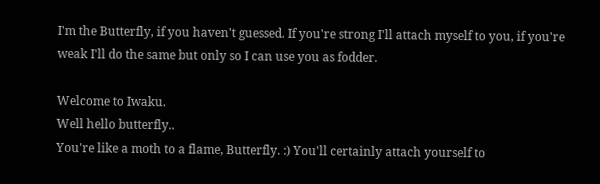I'm the Butterfly, if you haven't guessed. If you're strong I'll attach myself to you, if you're weak I'll do the same but only so I can use you as fodder.

Welcome to Iwaku.
Well hello butterfly..
You're like a moth to a flame, Butterfly. :) You'll certainly attach yourself to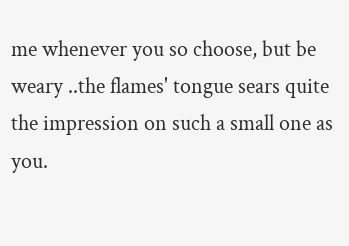me whenever you so choose, but be weary ..the flames' tongue sears quite the impression on such a small one as you.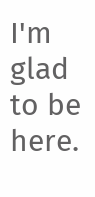I'm glad to be here.